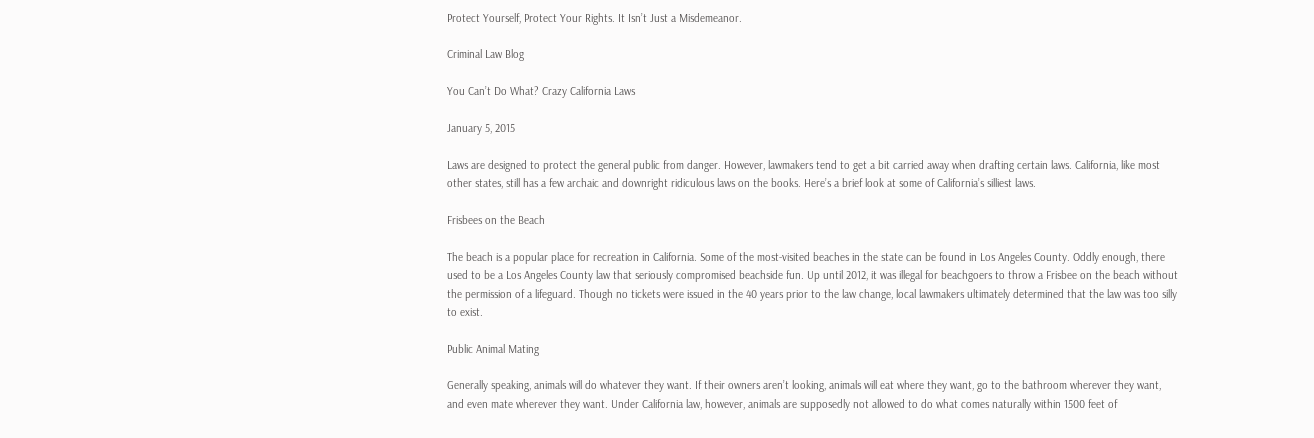Protect Yourself, Protect Your Rights. It Isn’t Just a Misdemeanor.

Criminal Law Blog

You Can’t Do What? Crazy California Laws

January 5, 2015

Laws are designed to protect the general public from danger. However, lawmakers tend to get a bit carried away when drafting certain laws. California, like most other states, still has a few archaic and downright ridiculous laws on the books. Here’s a brief look at some of California’s silliest laws.

Frisbees on the Beach

The beach is a popular place for recreation in California. Some of the most-visited beaches in the state can be found in Los Angeles County. Oddly enough, there used to be a Los Angeles County law that seriously compromised beachside fun. Up until 2012, it was illegal for beachgoers to throw a Frisbee on the beach without the permission of a lifeguard. Though no tickets were issued in the 40 years prior to the law change, local lawmakers ultimately determined that the law was too silly to exist.

Public Animal Mating

Generally speaking, animals will do whatever they want. If their owners aren’t looking, animals will eat where they want, go to the bathroom wherever they want, and even mate wherever they want. Under California law, however, animals are supposedly not allowed to do what comes naturally within 1500 feet of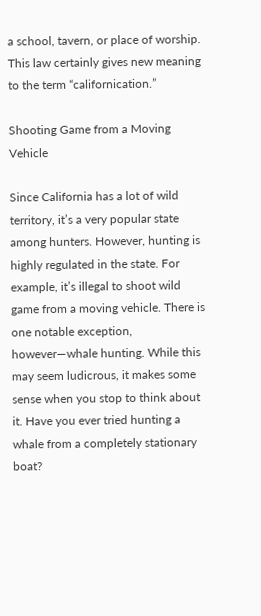a school, tavern, or place of worship. This law certainly gives new meaning to the term “californication.”

Shooting Game from a Moving Vehicle

Since California has a lot of wild territory, it’s a very popular state among hunters. However, hunting is highly regulated in the state. For example, it’s illegal to shoot wild game from a moving vehicle. There is one notable exception, however—whale hunting. While this may seem ludicrous, it makes some sense when you stop to think about it. Have you ever tried hunting a whale from a completely stationary boat?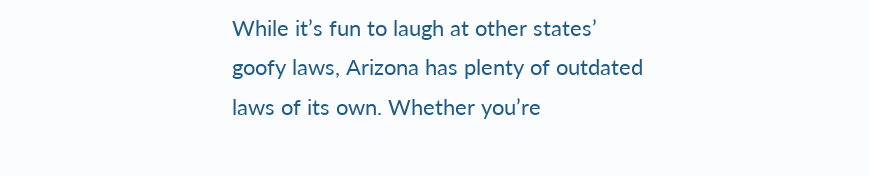While it’s fun to laugh at other states’ goofy laws, Arizona has plenty of outdated laws of its own. Whether you’re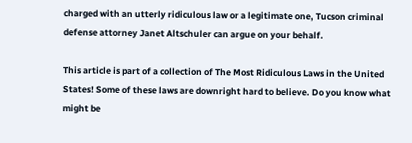charged with an utterly ridiculous law or a legitimate one, Tucson criminal defense attorney Janet Altschuler can argue on your behalf.

This article is part of a collection of The Most Ridiculous Laws in the United States! Some of these laws are downright hard to believe. Do you know what might be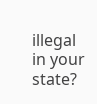illegal in your state?